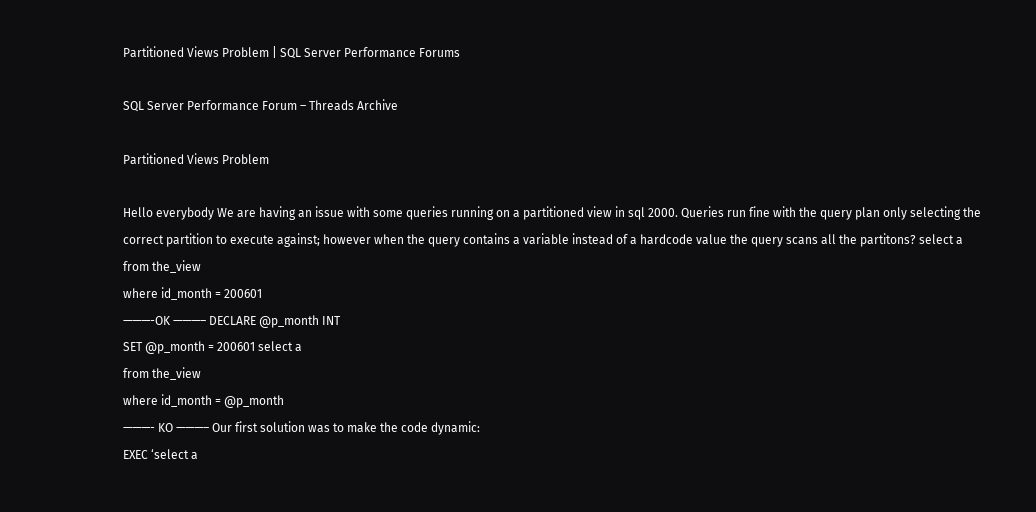Partitioned Views Problem | SQL Server Performance Forums

SQL Server Performance Forum – Threads Archive

Partitioned Views Problem

Hello everybody We are having an issue with some queries running on a partitioned view in sql 2000. Queries run fine with the query plan only selecting the correct partition to execute against; however when the query contains a variable instead of a hardcode value the query scans all the partitons? select a
from the_view
where id_month = 200601
———-OK ———– DECLARE @p_month INT
SET @p_month = 200601 select a
from the_view
where id_month = @p_month
———- KO ———– Our first solution was to make the code dynamic:
EXEC ‘select a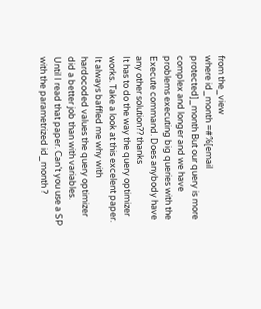from the_view
where id_month =#%[email protected]_month But our query is more complex and longer and we have problems executing big queries with the Execute command. Does anybody have any other solution?? thanks
It has to do the way the query optimizer works. Take a look at this excelent paper. It always baffled me why with hardocoded values the query optimizer did a better job than with variables.
Until I read that paper. Can’t you use a SP with the parametrized id_month ?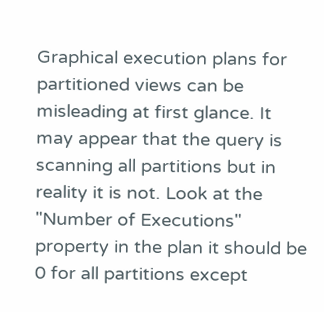Graphical execution plans for partitioned views can be misleading at first glance. It may appear that the query is scanning all partitions but in reality it is not. Look at the "Number of Executions" property in the plan it should be 0 for all partitions except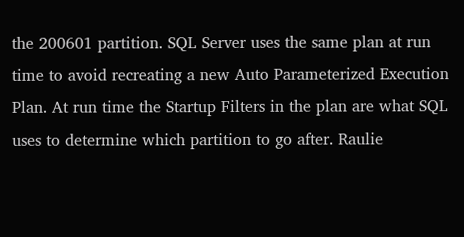the 200601 partition. SQL Server uses the same plan at run time to avoid recreating a new Auto Parameterized Execution Plan. At run time the Startup Filters in the plan are what SQL uses to determine which partition to go after. Raulie